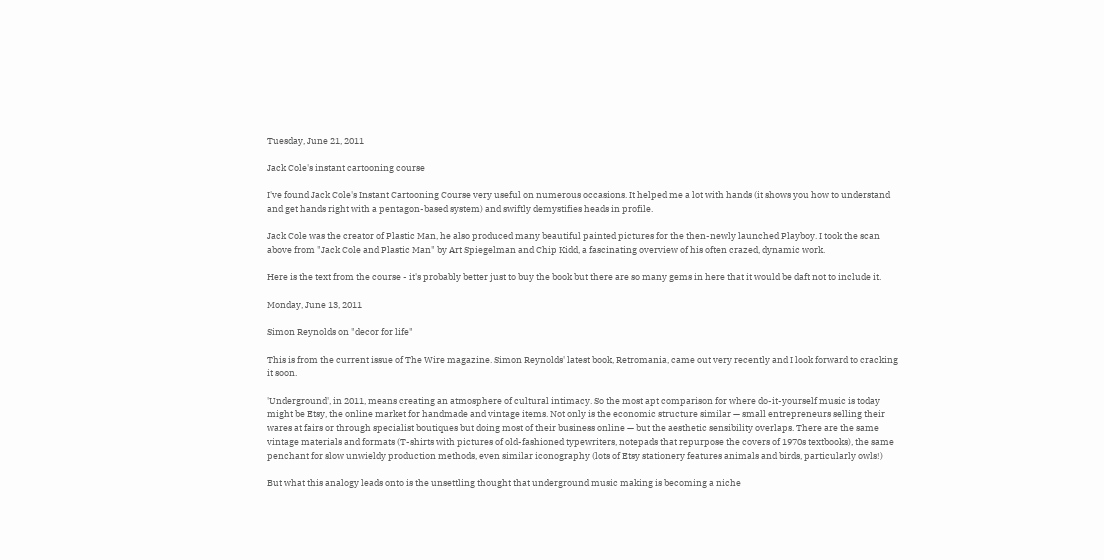Tuesday, June 21, 2011

Jack Cole's instant cartooning course

I've found Jack Cole's Instant Cartooning Course very useful on numerous occasions. It helped me a lot with hands (it shows you how to understand and get hands right with a pentagon-based system) and swiftly demystifies heads in profile.

Jack Cole was the creator of Plastic Man, he also produced many beautiful painted pictures for the then-newly launched Playboy. I took the scan above from "Jack Cole and Plastic Man" by Art Spiegelman and Chip Kidd, a fascinating overview of his often crazed, dynamic work.

Here is the text from the course - it's probably better just to buy the book but there are so many gems in here that it would be daft not to include it.

Monday, June 13, 2011

Simon Reynolds on "decor for life"

This is from the current issue of The Wire magazine. Simon Reynolds' latest book, Retromania, came out very recently and I look forward to cracking it soon.

'Underground', in 2011, means creating an atmosphere of cultural intimacy. So the most apt comparison for where do-it-yourself music is today might be Etsy, the online market for handmade and vintage items. Not only is the economic structure similar — small entrepreneurs selling their wares at fairs or through specialist boutiques but doing most of their business online — but the aesthetic sensibility overlaps. There are the same vintage materials and formats (T-shirts with pictures of old-fashioned typewriters, notepads that repurpose the covers of 1970s textbooks), the same penchant for slow unwieldy production methods, even similar iconography (lots of Etsy stationery features animals and birds, particularly owls!)

But what this analogy leads onto is the unsettling thought that underground music making is becoming a niche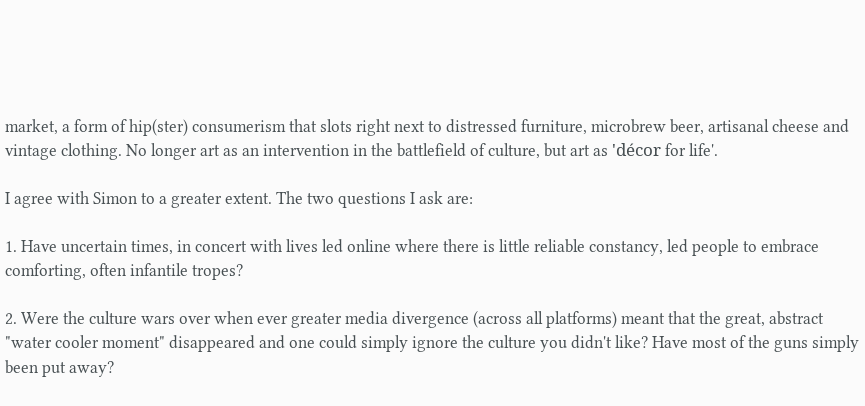market, a form of hip(ster) consumerism that slots right next to distressed furniture, microbrew beer, artisanal cheese and vintage clothing. No longer art as an intervention in the battlefield of culture, but art as 'décor for life'.

I agree with Simon to a greater extent. The two questions I ask are:

1. Have uncertain times, in concert with lives led online where there is little reliable constancy, led people to embrace comforting, often infantile tropes?

2. Were the culture wars over when ever greater media divergence (across all platforms) meant that the great, abstract "water cooler moment" disappeared and one could simply ignore the culture you didn't like? Have most of the guns simply been put away?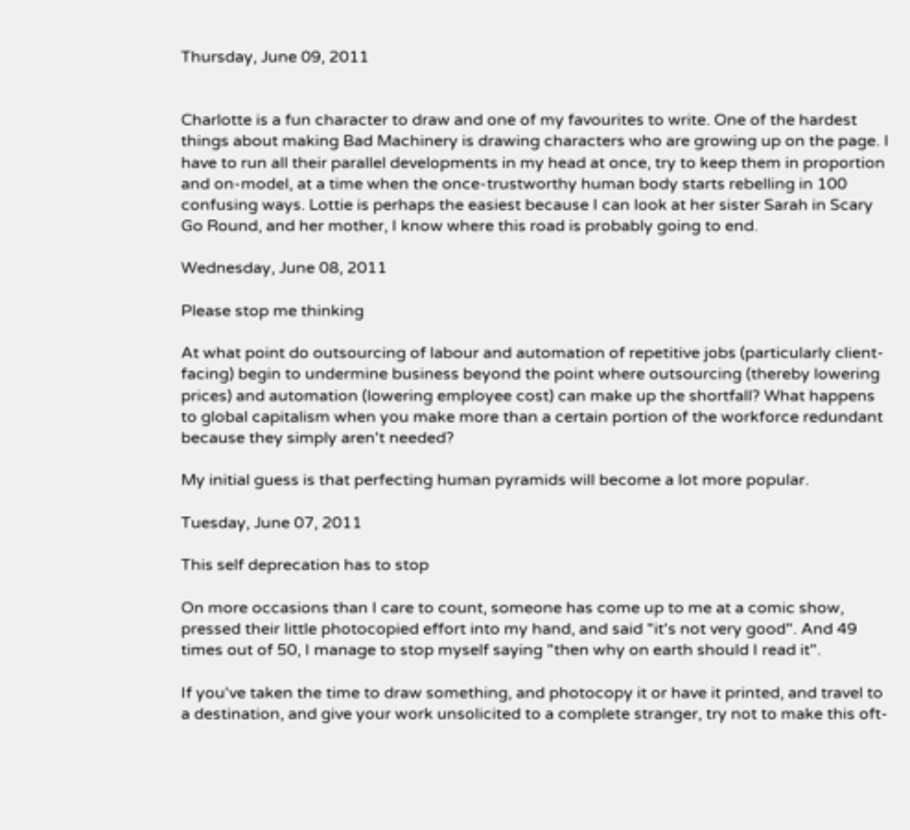Thursday, June 09, 2011


Charlotte is a fun character to draw and one of my favourites to write. One of the hardest things about making Bad Machinery is drawing characters who are growing up on the page. I have to run all their parallel developments in my head at once, try to keep them in proportion and on-model, at a time when the once-trustworthy human body starts rebelling in 100 confusing ways. Lottie is perhaps the easiest because I can look at her sister Sarah in Scary Go Round, and her mother, I know where this road is probably going to end.

Wednesday, June 08, 2011

Please stop me thinking

At what point do outsourcing of labour and automation of repetitive jobs (particularly client-facing) begin to undermine business beyond the point where outsourcing (thereby lowering prices) and automation (lowering employee cost) can make up the shortfall? What happens to global capitalism when you make more than a certain portion of the workforce redundant because they simply aren't needed?

My initial guess is that perfecting human pyramids will become a lot more popular.

Tuesday, June 07, 2011

This self deprecation has to stop

On more occasions than I care to count, someone has come up to me at a comic show, pressed their little photocopied effort into my hand, and said "it's not very good". And 49 times out of 50, I manage to stop myself saying "then why on earth should I read it".

If you've taken the time to draw something, and photocopy it or have it printed, and travel to a destination, and give your work unsolicited to a complete stranger, try not to make this oft-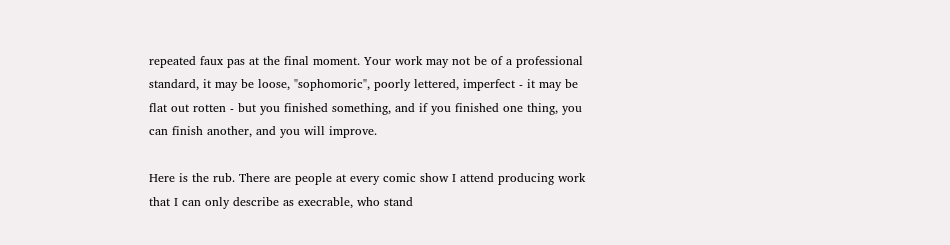repeated faux pas at the final moment. Your work may not be of a professional standard, it may be loose, "sophomoric", poorly lettered, imperfect - it may be flat out rotten - but you finished something, and if you finished one thing, you can finish another, and you will improve.

Here is the rub. There are people at every comic show I attend producing work that I can only describe as execrable, who stand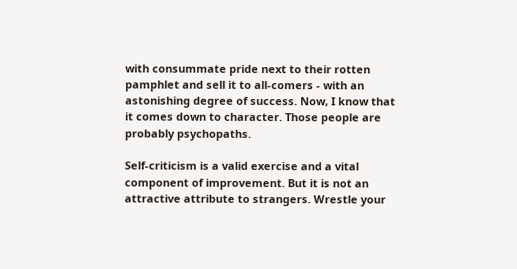with consummate pride next to their rotten pamphlet and sell it to all-comers - with an astonishing degree of success. Now, I know that it comes down to character. Those people are probably psychopaths.

Self-criticism is a valid exercise and a vital component of improvement. But it is not an attractive attribute to strangers. Wrestle your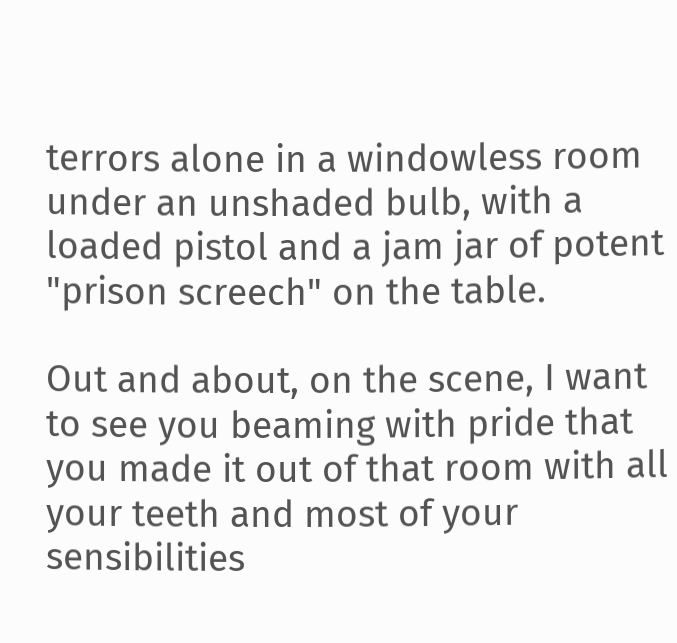terrors alone in a windowless room under an unshaded bulb, with a loaded pistol and a jam jar of potent "prison screech" on the table.

Out and about, on the scene, I want to see you beaming with pride that you made it out of that room with all your teeth and most of your sensibilities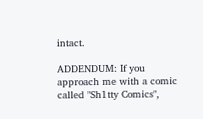intact.

ADDENDUM: If you approach me with a comic called "Sh1tty Comics",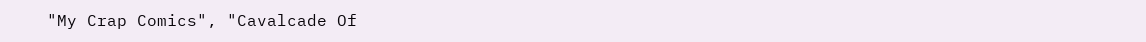"My Crap Comics", "Cavalcade Of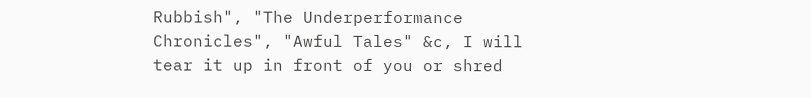Rubbish", "The Underperformance Chronicles", "Awful Tales" &c, I will tear it up in front of you or shred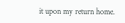it upon my return home.